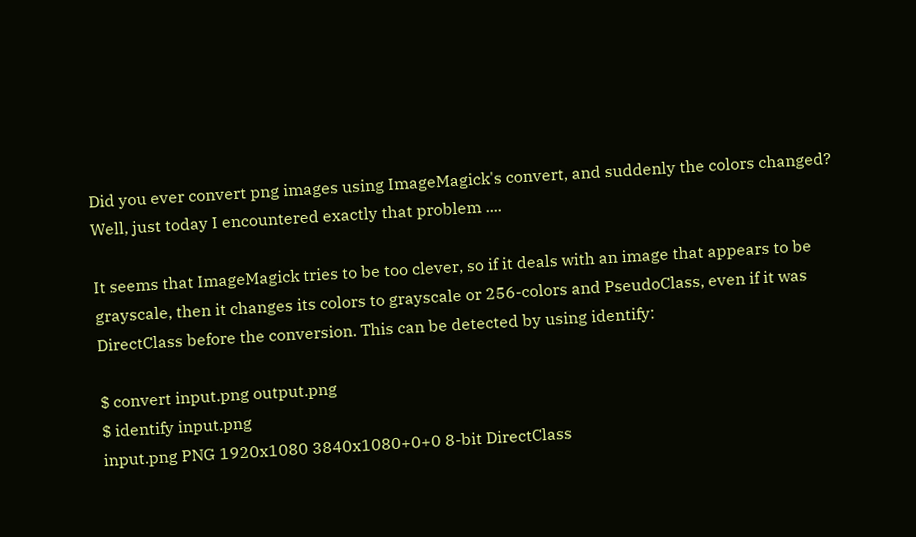Did you ever convert png images using ImageMagick's convert, and suddenly the colors changed? Well, just today I encountered exactly that problem ....

It seems that ImageMagick tries to be too clever, so if it deals with an image that appears to be grayscale, then it changes its colors to grayscale or 256-colors and PseudoClass, even if it was DirectClass before the conversion. This can be detected by using identify:

$ convert input.png output.png
$ identify input.png
input.png PNG 1920x1080 3840x1080+0+0 8-bit DirectClass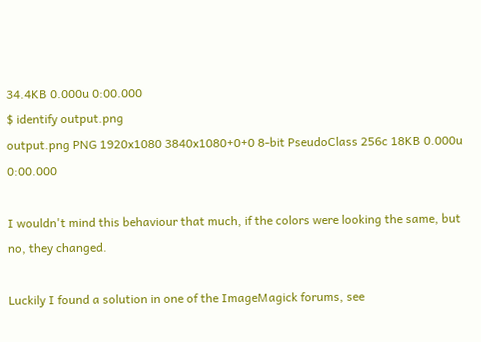34.4KB 0.000u 0:00.000
$ identify output.png
output.png PNG 1920x1080 3840x1080+0+0 8-bit PseudoClass 256c 18KB 0.000u 0:00.000

I wouldn't mind this behaviour that much, if the colors were looking the same, but no, they changed.

Luckily I found a solution in one of the ImageMagick forums, see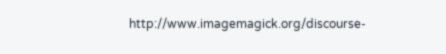http://www.imagemagick.org/discourse-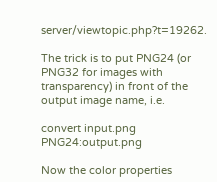server/viewtopic.php?t=19262.

The trick is to put PNG24 (or PNG32 for images with transparency) in front of the output image name, i.e.

convert input.png PNG24:output.png

Now the color properties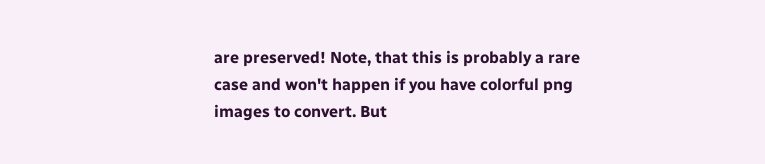are preserved! Note, that this is probably a rare case and won't happen if you have colorful png images to convert. But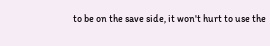to be on the save side, it won't hurt to use the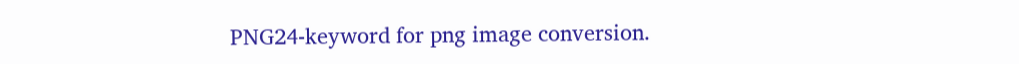PNG24-keyword for png image conversion.